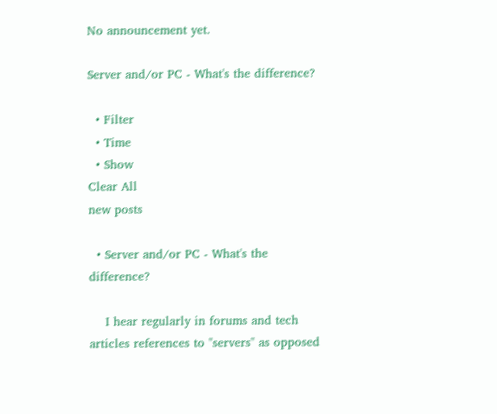No announcement yet.

Server and/or PC - What's the difference?

  • Filter
  • Time
  • Show
Clear All
new posts

  • Server and/or PC - What's the difference?

    I hear regularly in forums and tech articles references to "servers" as opposed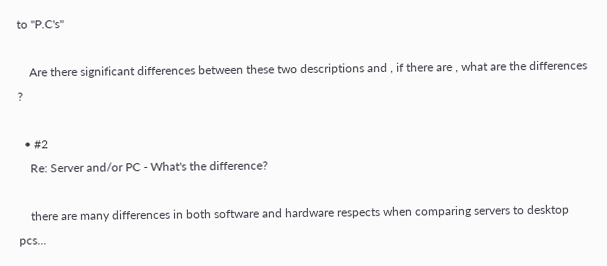to "P.C's"

    Are there significant differences between these two descriptions and , if there are , what are the differences ?

  • #2
    Re: Server and/or PC - What's the difference?

    there are many differences in both software and hardware respects when comparing servers to desktop pcs...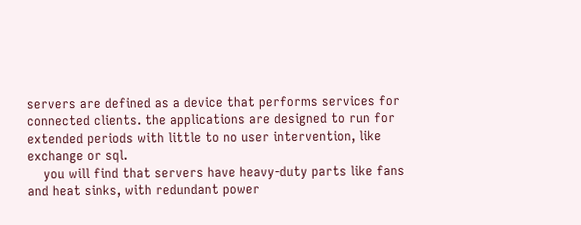servers are defined as a device that performs services for connected clients. the applications are designed to run for extended periods with little to no user intervention, like exchange or sql.
    you will find that servers have heavy-duty parts like fans and heat sinks, with redundant power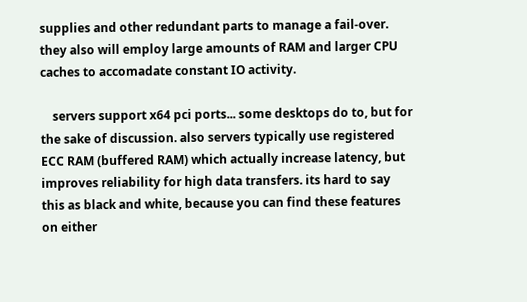supplies and other redundant parts to manage a fail-over. they also will employ large amounts of RAM and larger CPU caches to accomadate constant IO activity.

    servers support x64 pci ports... some desktops do to, but for the sake of discussion. also servers typically use registered ECC RAM (buffered RAM) which actually increase latency, but improves reliability for high data transfers. its hard to say this as black and white, because you can find these features on either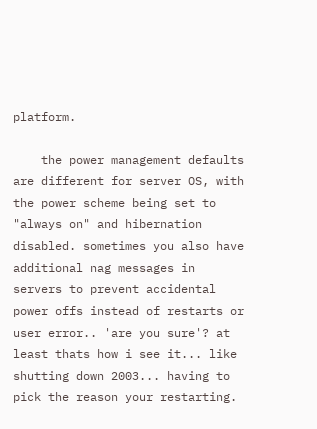platform.

    the power management defaults are different for server OS, with the power scheme being set to "always on" and hibernation disabled. sometimes you also have additional nag messages in servers to prevent accidental power offs instead of restarts or user error.. 'are you sure'? at least thats how i see it... like shutting down 2003... having to pick the reason your restarting.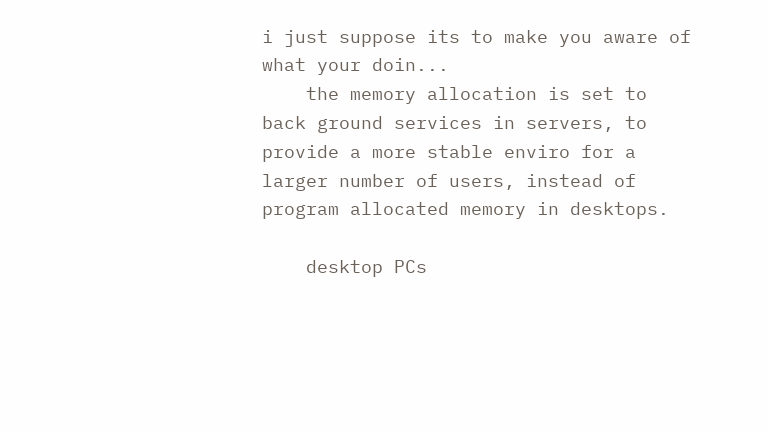i just suppose its to make you aware of what your doin...
    the memory allocation is set to back ground services in servers, to provide a more stable enviro for a larger number of users, instead of program allocated memory in desktops.

    desktop PCs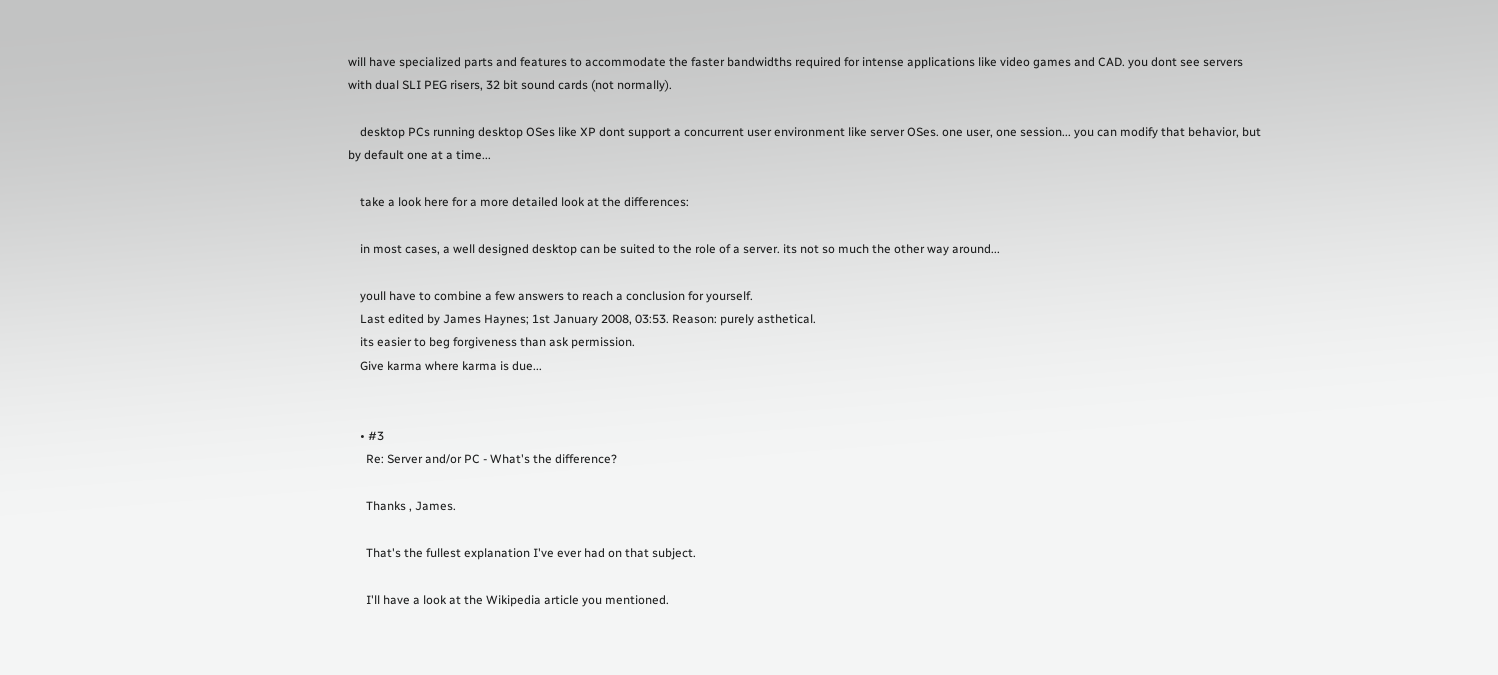will have specialized parts and features to accommodate the faster bandwidths required for intense applications like video games and CAD. you dont see servers with dual SLI PEG risers, 32 bit sound cards (not normally).

    desktop PCs running desktop OSes like XP dont support a concurrent user environment like server OSes. one user, one session... you can modify that behavior, but by default one at a time...

    take a look here for a more detailed look at the differences:

    in most cases, a well designed desktop can be suited to the role of a server. its not so much the other way around...

    youll have to combine a few answers to reach a conclusion for yourself.
    Last edited by James Haynes; 1st January 2008, 03:53. Reason: purely asthetical.
    its easier to beg forgiveness than ask permission.
    Give karma where karma is due...


    • #3
      Re: Server and/or PC - What's the difference?

      Thanks , James.

      That's the fullest explanation I've ever had on that subject.

      I'll have a look at the Wikipedia article you mentioned.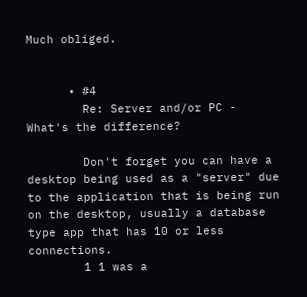Much obliged.


      • #4
        Re: Server and/or PC - What's the difference?

        Don't forget you can have a desktop being used as a "server" due to the application that is being run on the desktop, usually a database type app that has 10 or less connections.
        1 1 was a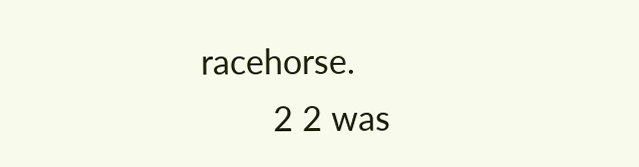racehorse.
        2 2 was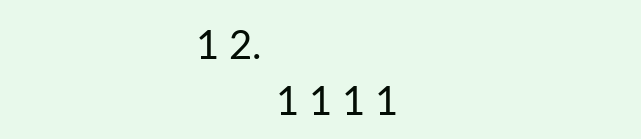1 2.
        1 1 1 1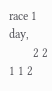race 1 day,
        2 2 1 1 2